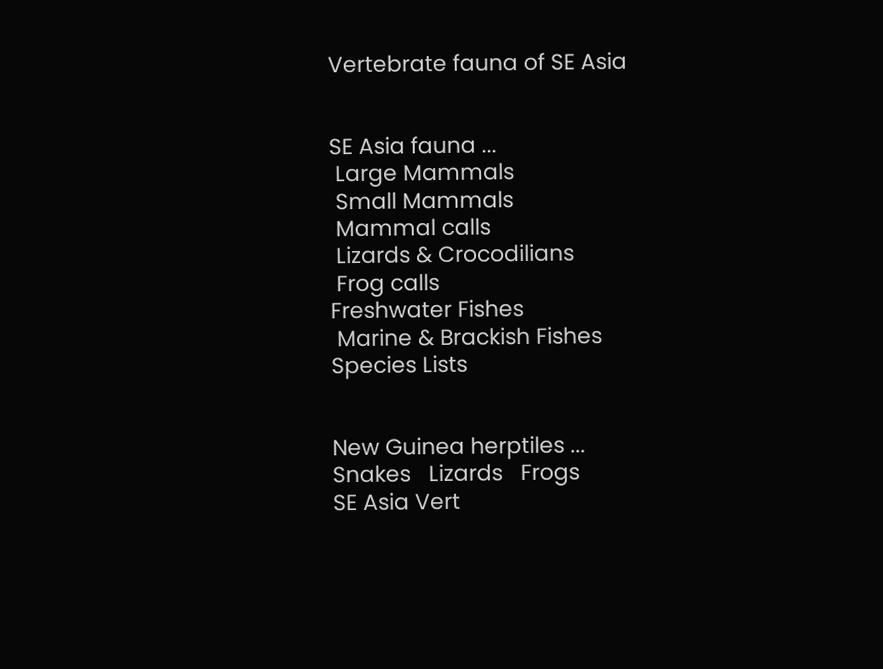Vertebrate fauna of SE Asia


SE Asia fauna ...
 Large Mammals
 Small Mammals
 Mammal calls
 Lizards & Crocodilians
 Frog calls
Freshwater Fishes
 Marine & Brackish Fishes
Species Lists


New Guinea herptiles ...
Snakes   Lizards   Frogs
SE Asia Vert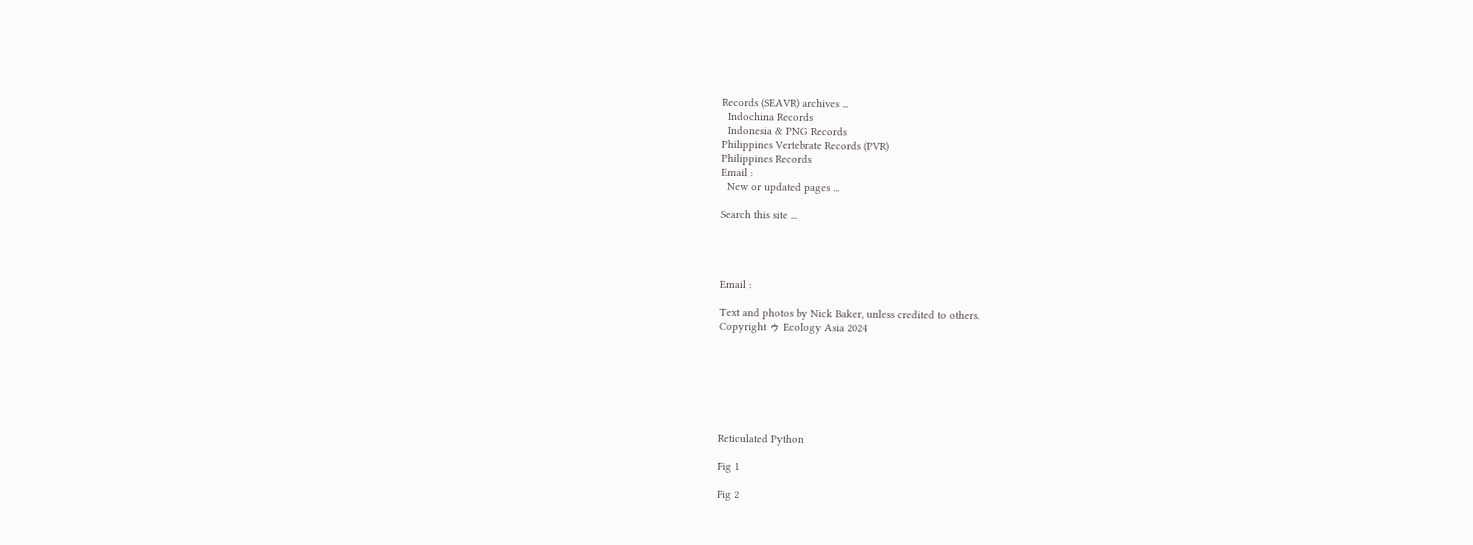Records (SEAVR) archives ...
  Indochina Records
  Indonesia & PNG Records
Philippines Vertebrate Records (PVR)
Philippines Records
Email :
  New or updated pages ...

Search this site ...




Email :

Text and photos by Nick Baker, unless credited to others.
Copyright ゥ Ecology Asia 2024







Reticulated Python

Fig 1

Fig 2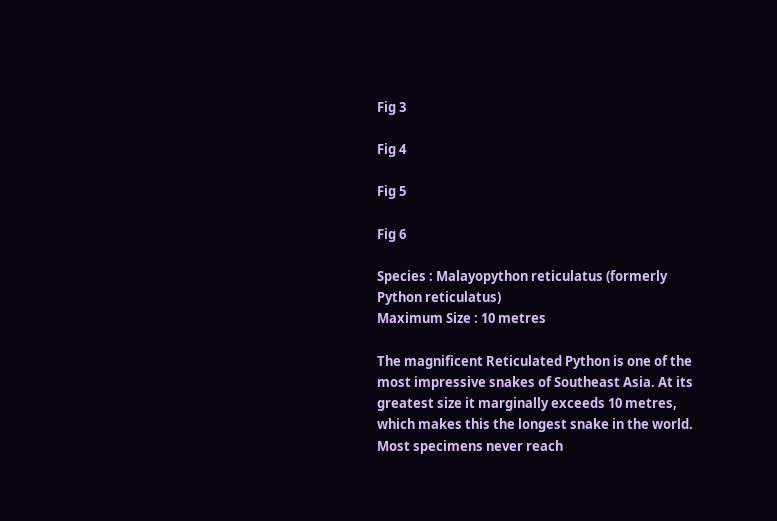Fig 3

Fig 4

Fig 5

Fig 6

Species : Malayopython reticulatus (formerly Python reticulatus)
Maximum Size : 10 metres

The magnificent Reticulated Python is one of the most impressive snakes of Southeast Asia. At its greatest size it marginally exceeds 10 metres, which makes this the longest snake in the world. Most specimens never reach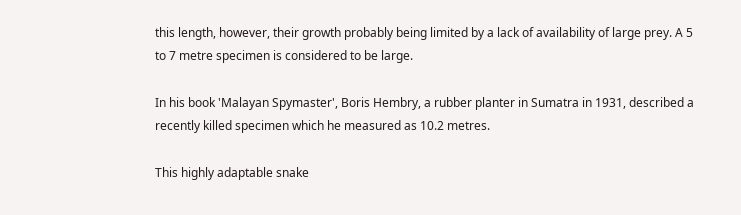this length, however, their growth probably being limited by a lack of availability of large prey. A 5 to 7 metre specimen is considered to be large.

In his book 'Malayan Spymaster', Boris Hembry, a rubber planter in Sumatra in 1931, described a recently killed specimen which he measured as 10.2 metres.

This highly adaptable snake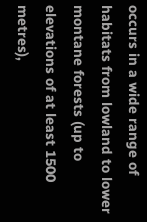occurs in a wide range of habitats from lowland to lower montane forests (up to elevations of at least 1500 metres),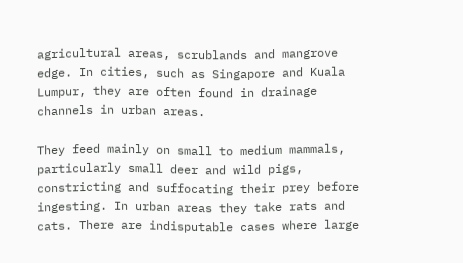agricultural areas, scrublands and mangrove edge. In cities, such as Singapore and Kuala Lumpur, they are often found in drainage channels in urban areas.

They feed mainly on small to medium mammals, particularly small deer and wild pigs, constricting and suffocating their prey before ingesting. In urban areas they take rats and cats. There are indisputable cases where large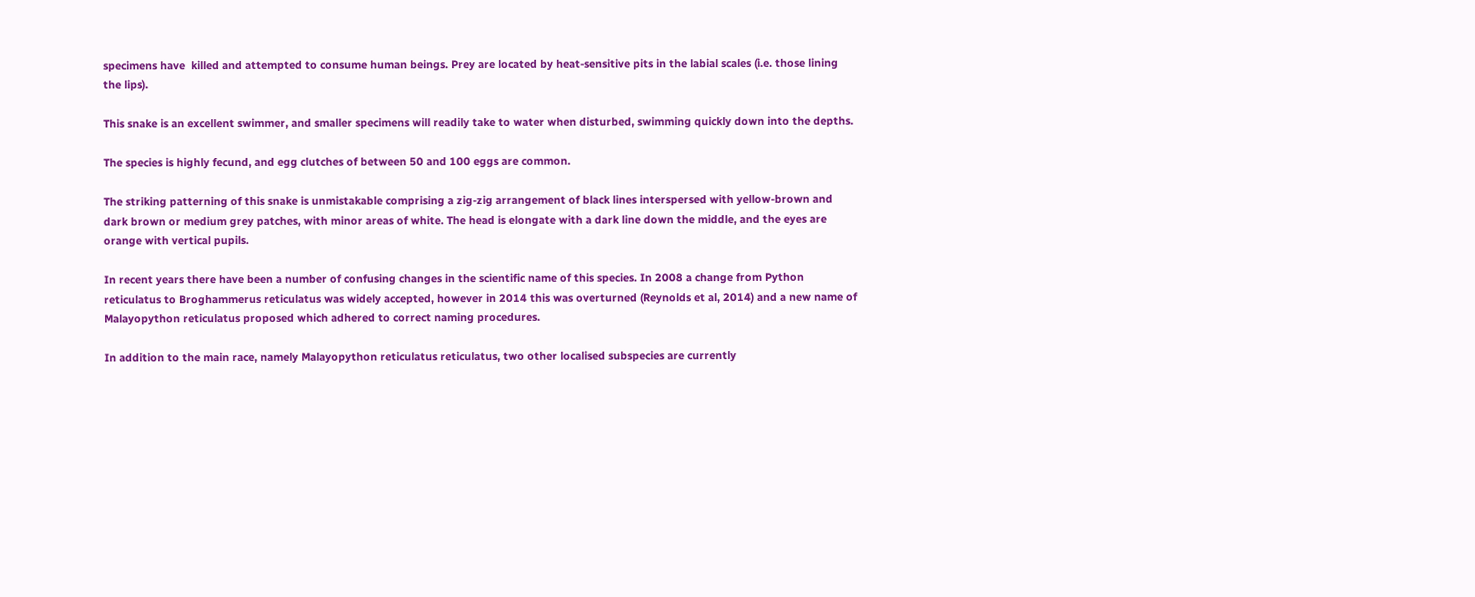specimens have  killed and attempted to consume human beings. Prey are located by heat-sensitive pits in the labial scales (i.e. those lining the lips).

This snake is an excellent swimmer, and smaller specimens will readily take to water when disturbed, swimming quickly down into the depths.

The species is highly fecund, and egg clutches of between 50 and 100 eggs are common.

The striking patterning of this snake is unmistakable comprising a zig-zig arrangement of black lines interspersed with yellow-brown and dark brown or medium grey patches, with minor areas of white. The head is elongate with a dark line down the middle, and the eyes are orange with vertical pupils.

In recent years there have been a number of confusing changes in the scientific name of this species. In 2008 a change from Python reticulatus to Broghammerus reticulatus was widely accepted, however in 2014 this was overturned (Reynolds et al, 2014) and a new name of Malayopython reticulatus proposed which adhered to correct naming procedures.

In addition to the main race, namely Malayopython reticulatus reticulatus, two other localised subspecies are currently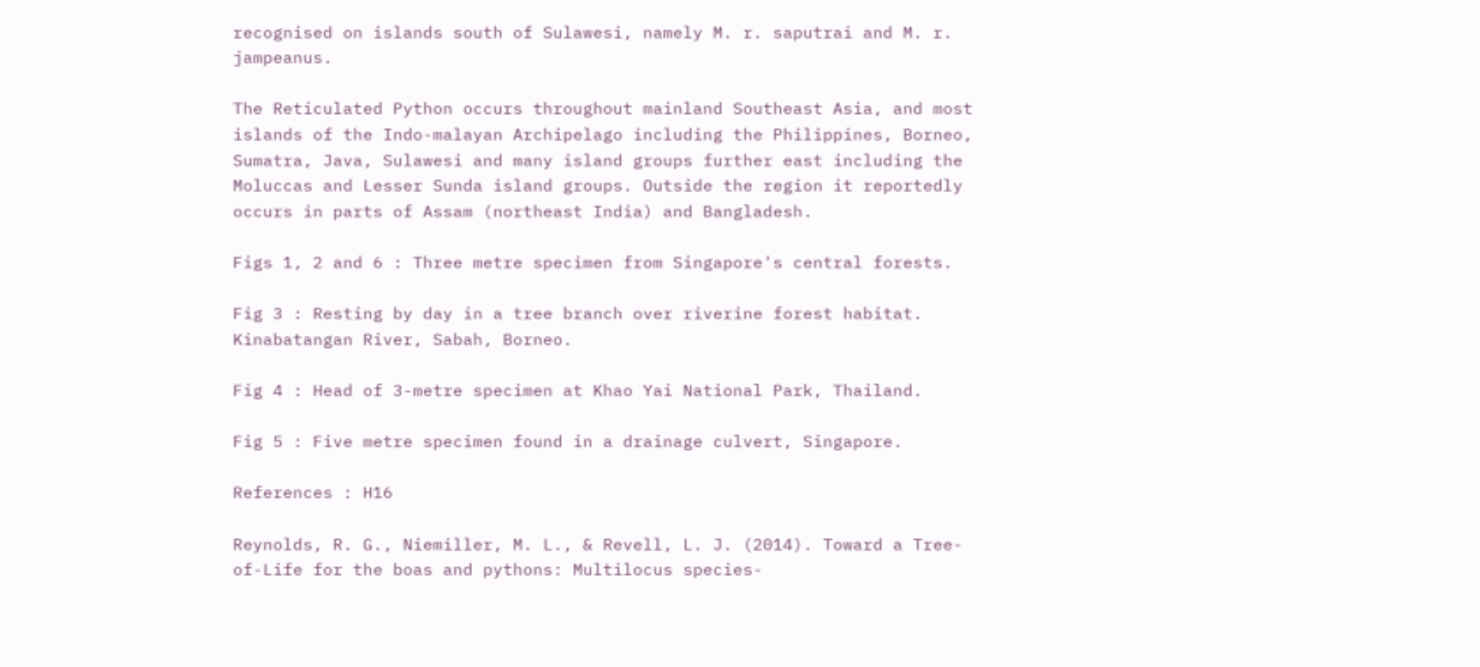recognised on islands south of Sulawesi, namely M. r. saputrai and M. r. jampeanus.

The Reticulated Python occurs throughout mainland Southeast Asia, and most islands of the Indo-malayan Archipelago including the Philippines, Borneo, Sumatra, Java, Sulawesi and many island groups further east including the Moluccas and Lesser Sunda island groups. Outside the region it reportedly occurs in parts of Assam (northeast India) and Bangladesh.

Figs 1, 2 and 6 : Three metre specimen from Singapore's central forests.

Fig 3 : Resting by day in a tree branch over riverine forest habitat.  Kinabatangan River, Sabah, Borneo.

Fig 4 : Head of 3-metre specimen at Khao Yai National Park, Thailand.

Fig 5 : Five metre specimen found in a drainage culvert, Singapore.

References : H16

Reynolds, R. G., Niemiller, M. L., & Revell, L. J. (2014). Toward a Tree-of-Life for the boas and pythons: Multilocus species-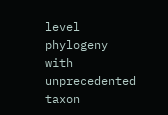level phylogeny with unprecedented taxon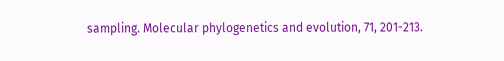sampling. Molecular phylogenetics and evolution, 71, 201-213.